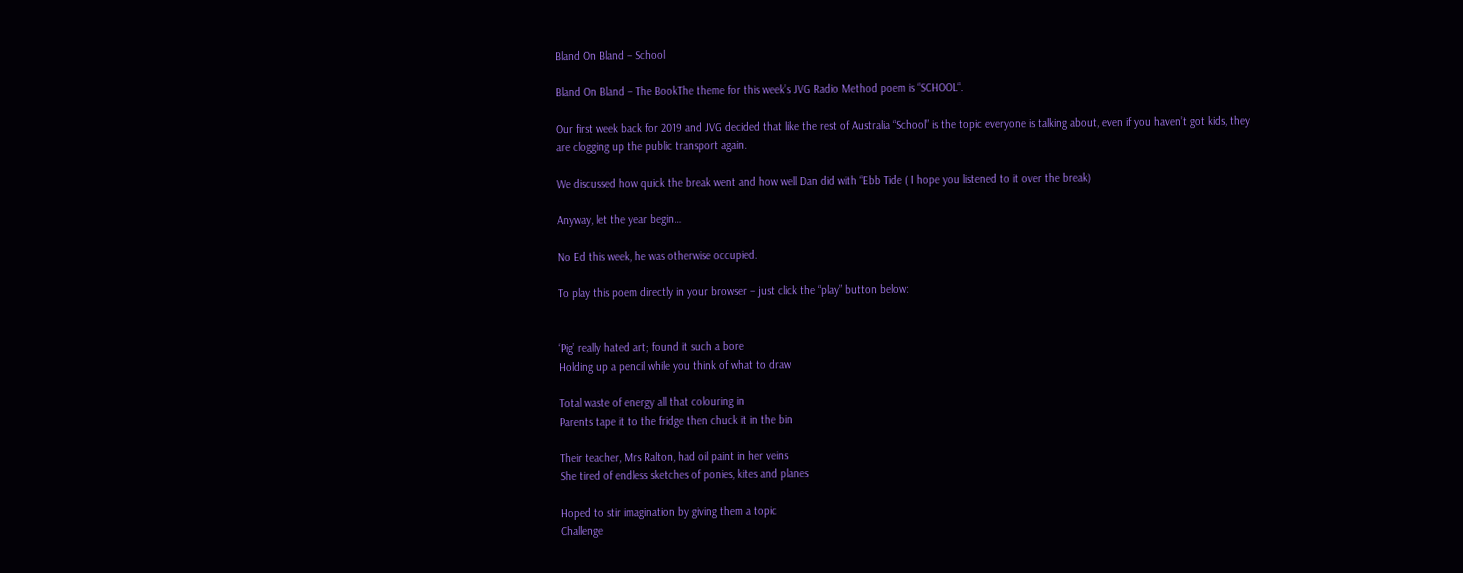Bland On Bland – School

Bland On Bland – The BookThe theme for this week’s JVG Radio Method poem is “SCHOOL“.

Our first week back for 2019 and JVG decided that like the rest of Australia “School” is the topic everyone is talking about, even if you haven’t got kids, they are clogging up the public transport again.

We discussed how quick the break went and how well Dan did with “Ebb Tide ( I hope you listened to it over the break)

Anyway, let the year begin…

No Ed this week, he was otherwise occupied.

To play this poem directly in your browser – just click the “play” button below:


‘Pig’ really hated art; found it such a bore
Holding up a pencil while you think of what to draw

Total waste of energy all that colouring in
Parents tape it to the fridge then chuck it in the bin

Their teacher, Mrs Ralton, had oil paint in her veins
She tired of endless sketches of ponies, kites and planes

Hoped to stir imagination by giving them a topic
Challenge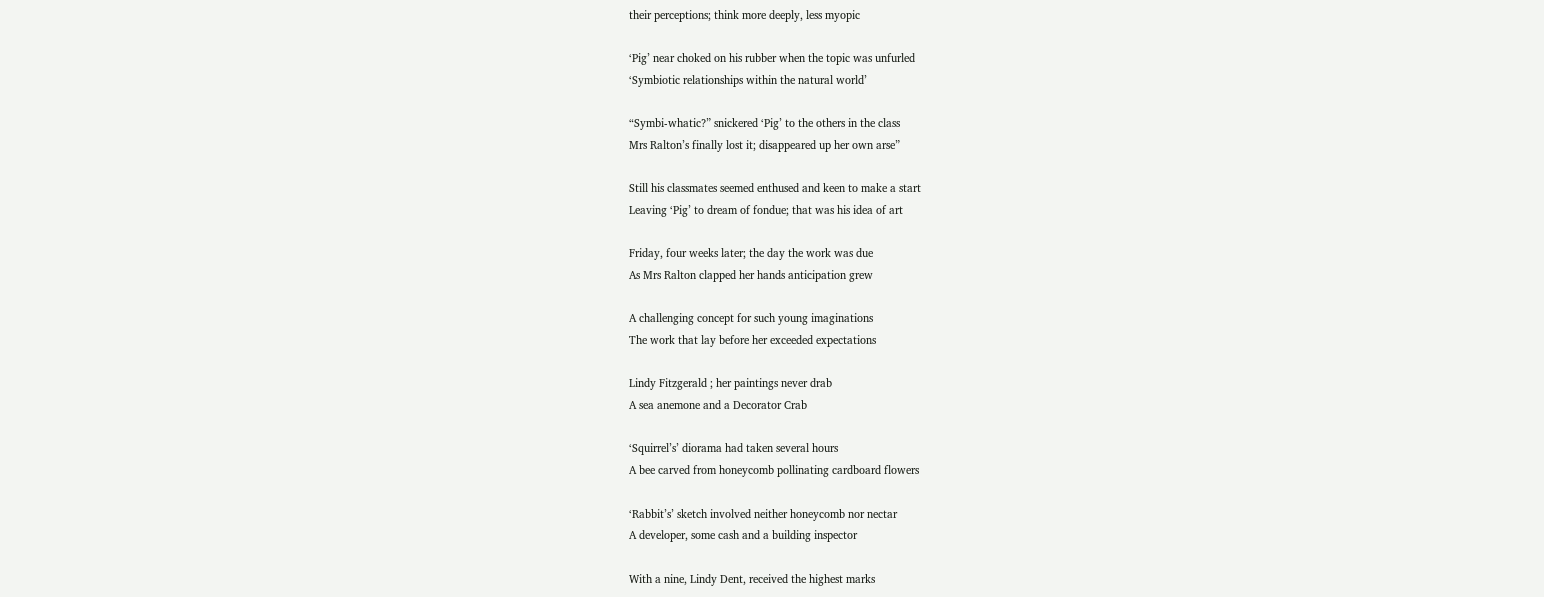their perceptions; think more deeply, less myopic

‘Pig’ near choked on his rubber when the topic was unfurled
‘Symbiotic relationships within the natural world’

“Symbi-whatic?” snickered ‘Pig’ to the others in the class
Mrs Ralton’s finally lost it; disappeared up her own arse”

Still his classmates seemed enthused and keen to make a start
Leaving ‘Pig’ to dream of fondue; that was his idea of art

Friday, four weeks later; the day the work was due
As Mrs Ralton clapped her hands anticipation grew

A challenging concept for such young imaginations
The work that lay before her exceeded expectations

Lindy Fitzgerald ; her paintings never drab
A sea anemone and a Decorator Crab

‘Squirrel’s’ diorama had taken several hours
A bee carved from honeycomb pollinating cardboard flowers

‘Rabbit’s’ sketch involved neither honeycomb nor nectar
A developer, some cash and a building inspector

With a nine, Lindy Dent, received the highest marks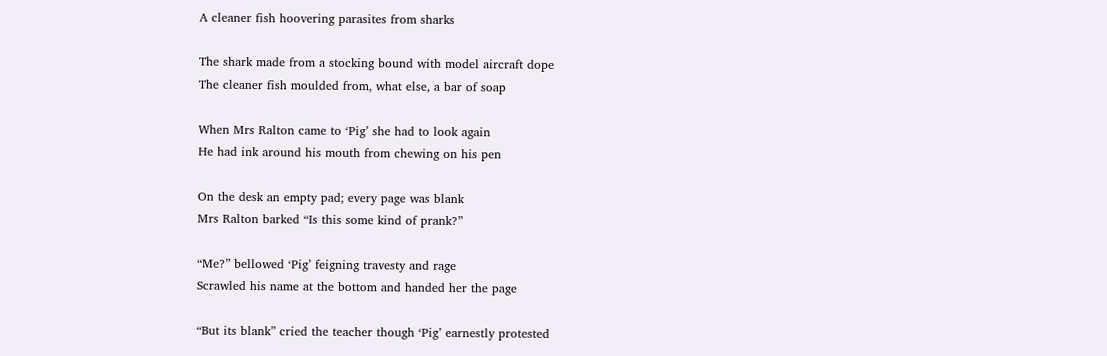A cleaner fish hoovering parasites from sharks

The shark made from a stocking bound with model aircraft dope
The cleaner fish moulded from, what else, a bar of soap

When Mrs Ralton came to ‘Pig’ she had to look again
He had ink around his mouth from chewing on his pen

On the desk an empty pad; every page was blank
Mrs Ralton barked “Is this some kind of prank?”

“Me?” bellowed ‘Pig’ feigning travesty and rage
Scrawled his name at the bottom and handed her the page

“But its blank” cried the teacher though ‘Pig’ earnestly protested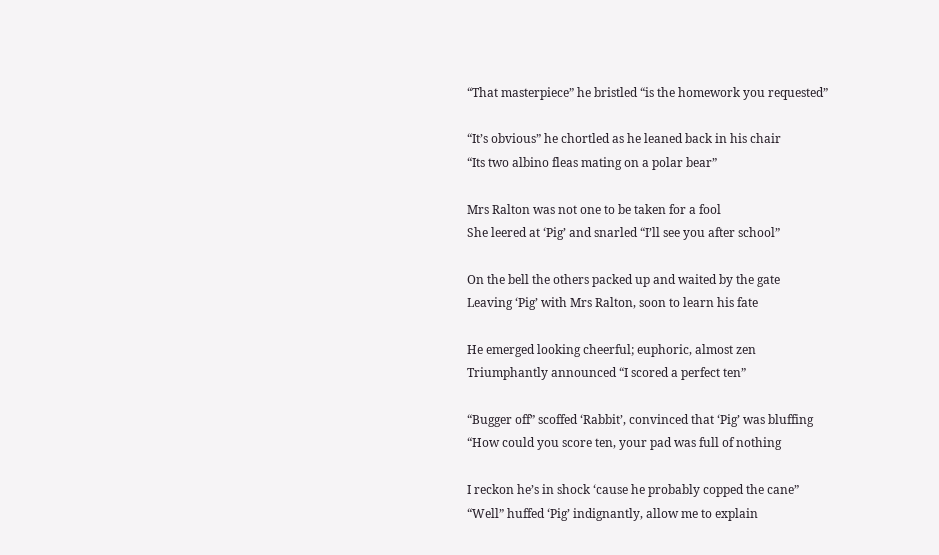“That masterpiece” he bristled “is the homework you requested”

“It’s obvious” he chortled as he leaned back in his chair
“Its two albino fleas mating on a polar bear”

Mrs Ralton was not one to be taken for a fool
She leered at ‘Pig’ and snarled “I’ll see you after school”

On the bell the others packed up and waited by the gate
Leaving ‘Pig’ with Mrs Ralton, soon to learn his fate

He emerged looking cheerful; euphoric, almost zen
Triumphantly announced “I scored a perfect ten”

“Bugger off” scoffed ‘Rabbit’, convinced that ‘Pig’ was bluffing
“How could you score ten, your pad was full of nothing

I reckon he’s in shock ‘cause he probably copped the cane”
“Well” huffed ‘Pig’ indignantly, allow me to explain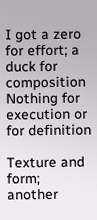I got a zero for effort; a duck for composition
Nothing for execution or for definition

Texture and form; another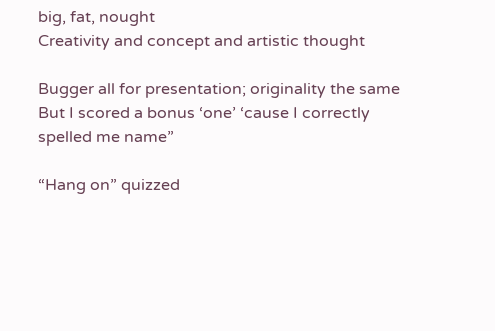big, fat, nought
Creativity and concept and artistic thought

Bugger all for presentation; originality the same
But I scored a bonus ‘one’ ‘cause I correctly spelled me name”

“Hang on” quizzed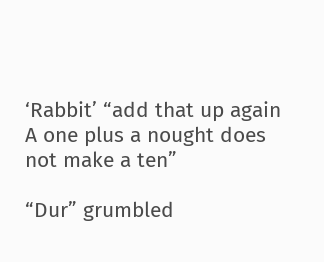‘Rabbit’ “add that up again
A one plus a nought does not make a ten”

“Dur” grumbled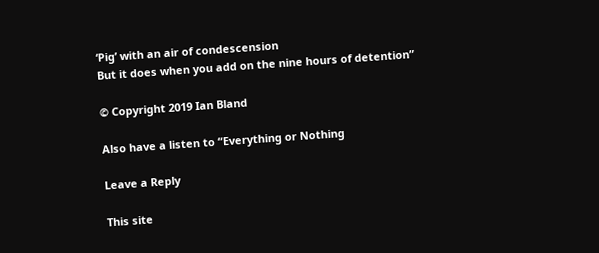‘Pig’ with an air of condescension
But it does when you add on the nine hours of detention”

© Copyright 2019 Ian Bland

Also have a listen to “Everything or Nothing

Leave a Reply

This site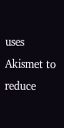uses Akismet to reduce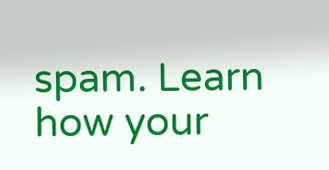spam. Learn how your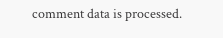comment data is processed.